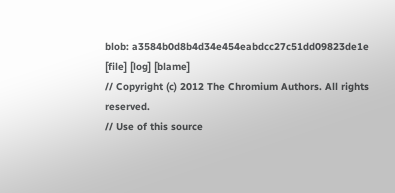blob: a3584b0d8b4d34e454eabdcc27c51dd09823de1e [file] [log] [blame]
// Copyright (c) 2012 The Chromium Authors. All rights reserved.
// Use of this source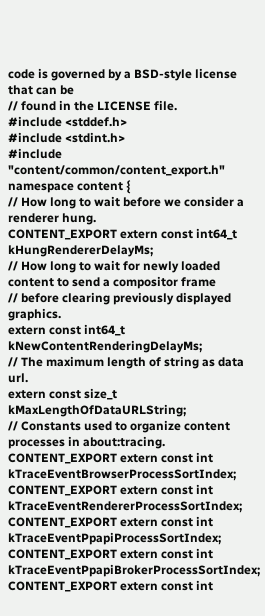code is governed by a BSD-style license that can be
// found in the LICENSE file.
#include <stddef.h>
#include <stdint.h>
#include "content/common/content_export.h"
namespace content {
// How long to wait before we consider a renderer hung.
CONTENT_EXPORT extern const int64_t kHungRendererDelayMs;
// How long to wait for newly loaded content to send a compositor frame
// before clearing previously displayed graphics.
extern const int64_t kNewContentRenderingDelayMs;
// The maximum length of string as data url.
extern const size_t kMaxLengthOfDataURLString;
// Constants used to organize content processes in about:tracing.
CONTENT_EXPORT extern const int kTraceEventBrowserProcessSortIndex;
CONTENT_EXPORT extern const int kTraceEventRendererProcessSortIndex;
CONTENT_EXPORT extern const int kTraceEventPpapiProcessSortIndex;
CONTENT_EXPORT extern const int kTraceEventPpapiBrokerProcessSortIndex;
CONTENT_EXPORT extern const int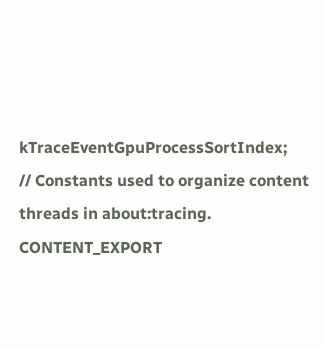kTraceEventGpuProcessSortIndex;
// Constants used to organize content threads in about:tracing.
CONTENT_EXPORT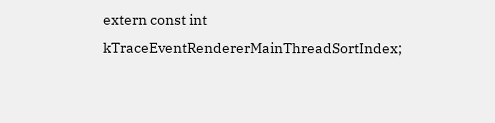extern const int kTraceEventRendererMainThreadSortIndex;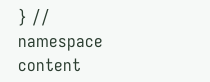} // namespace content